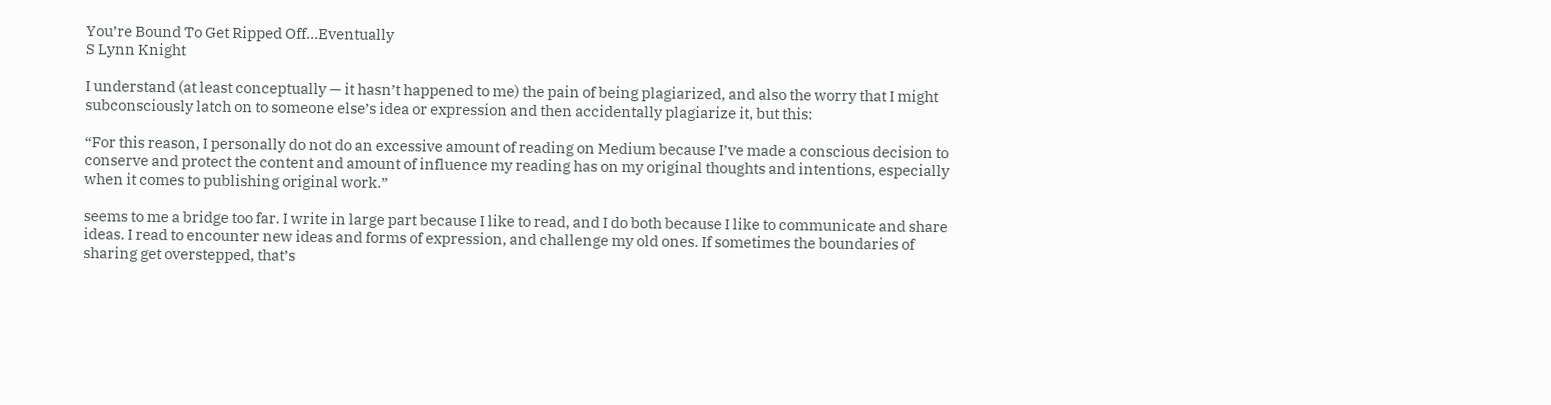You’re Bound To Get Ripped Off…Eventually
S Lynn Knight

I understand (at least conceptually — it hasn’t happened to me) the pain of being plagiarized, and also the worry that I might subconsciously latch on to someone else’s idea or expression and then accidentally plagiarize it, but this:

“For this reason, I personally do not do an excessive amount of reading on Medium because I’ve made a conscious decision to conserve and protect the content and amount of influence my reading has on my original thoughts and intentions, especially when it comes to publishing original work.”

seems to me a bridge too far. I write in large part because I like to read, and I do both because I like to communicate and share ideas. I read to encounter new ideas and forms of expression, and challenge my old ones. If sometimes the boundaries of sharing get overstepped, that’s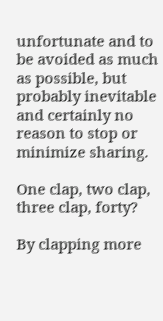unfortunate and to be avoided as much as possible, but probably inevitable and certainly no reason to stop or minimize sharing.

One clap, two clap, three clap, forty?

By clapping more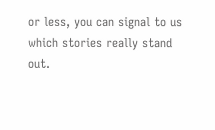or less, you can signal to us which stories really stand out.